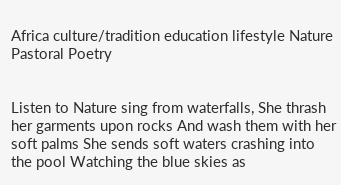Africa culture/tradition education lifestyle Nature Pastoral Poetry


Listen to Nature sing from waterfalls, She thrash her garments upon rocks And wash them with her soft palms She sends soft waters crashing into the pool Watching the blue skies as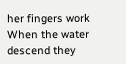her fingers work When the water descend they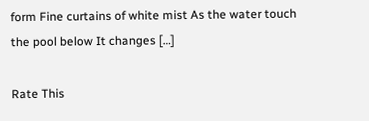form Fine curtains of white mist As the water touch the pool below It changes […]

Rate This